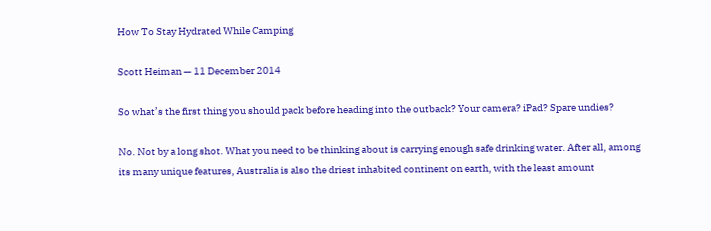How To Stay Hydrated While Camping

Scott Heiman — 11 December 2014

So what’s the first thing you should pack before heading into the outback? Your camera? iPad? Spare undies?

No. Not by a long shot. What you need to be thinking about is carrying enough safe drinking water. After all, among its many unique features, Australia is also the driest inhabited continent on earth, with the least amount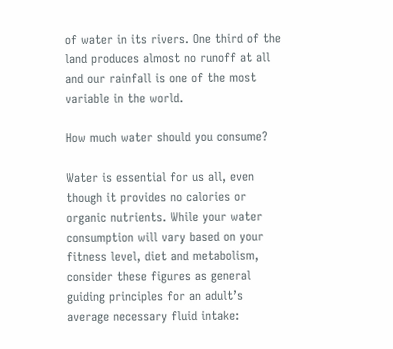of water in its rivers. One third of the land produces almost no runoff at all and our rainfall is one of the most variable in the world.

How much water should you consume?

Water is essential for us all, even though it provides no calories or organic nutrients. While your water consumption will vary based on your fitness level, diet and metabolism, consider these figures as general guiding principles for an adult’s average necessary fluid intake: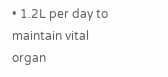• 1.2L per day to maintain vital organ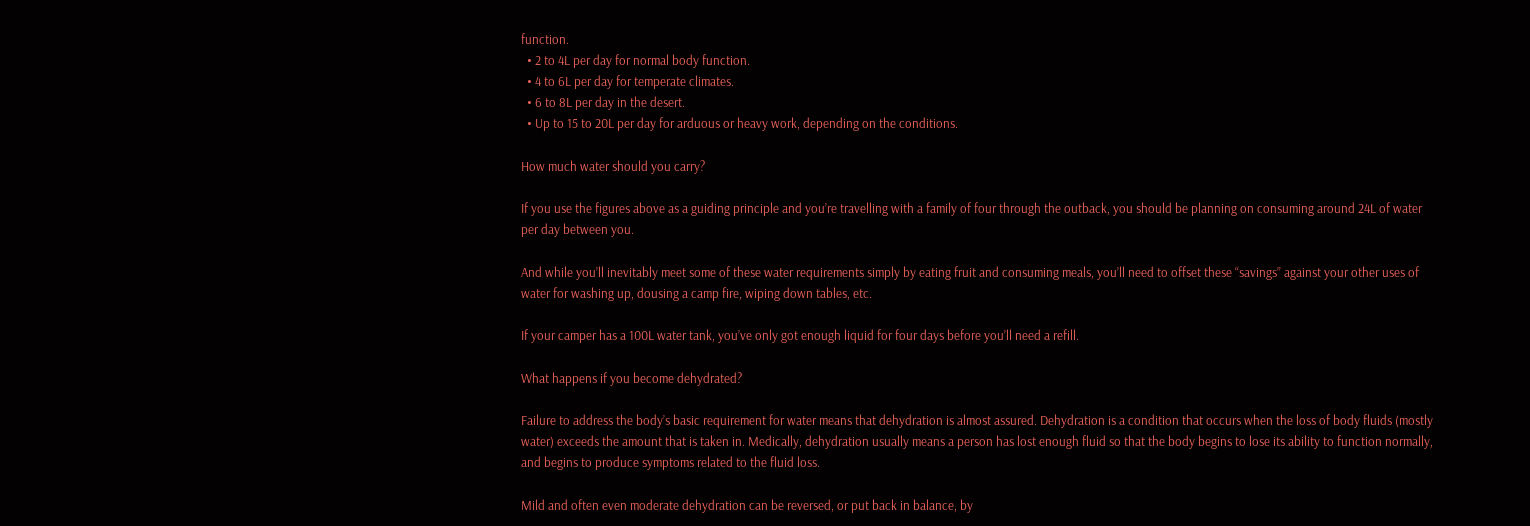function.
  • 2 to 4L per day for normal body function.
  • 4 to 6L per day for temperate climates.
  • 6 to 8L per day in the desert.
  • Up to 15 to 20L per day for arduous or heavy work, depending on the conditions.

How much water should you carry?

If you use the figures above as a guiding principle and you’re travelling with a family of four through the outback, you should be planning on consuming around 24L of water per day between you.

And while you’ll inevitably meet some of these water requirements simply by eating fruit and consuming meals, you’ll need to offset these “savings” against your other uses of water for washing up, dousing a camp fire, wiping down tables, etc.

If your camper has a 100L water tank, you’ve only got enough liquid for four days before you’ll need a refill.

What happens if you become dehydrated?

Failure to address the body’s basic requirement for water means that dehydration is almost assured. Dehydration is a condition that occurs when the loss of body fluids (mostly water) exceeds the amount that is taken in. Medically, dehydration usually means a person has lost enough fluid so that the body begins to lose its ability to function normally, and begins to produce symptoms related to the fluid loss.

Mild and often even moderate dehydration can be reversed, or put back in balance, by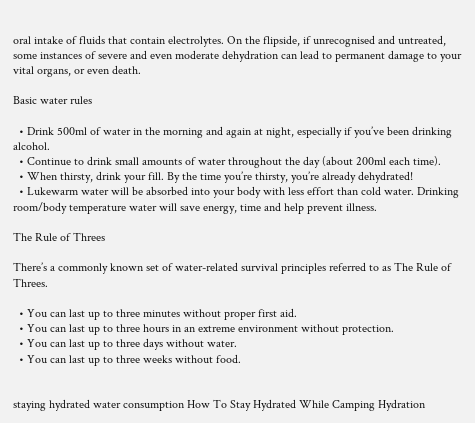oral intake of fluids that contain electrolytes. On the flipside, if unrecognised and untreated, some instances of severe and even moderate dehydration can lead to permanent damage to your vital organs, or even death.

Basic water rules

  • Drink 500ml of water in the morning and again at night, especially if you’ve been drinking alcohol.
  • Continue to drink small amounts of water throughout the day (about 200ml each time).
  • When thirsty, drink your fill. By the time you’re thirsty, you’re already dehydrated!
  • Lukewarm water will be absorbed into your body with less effort than cold water. Drinking room/body temperature water will save energy, time and help prevent illness.

The Rule of Threes

There’s a commonly known set of water-related survival principles referred to as The Rule of Threes.

  • You can last up to three minutes without proper first aid.
  • You can last up to three hours in an extreme environment without protection.
  • You can last up to three days without water.
  • You can last up to three weeks without food.


staying hydrated water consumption How To Stay Hydrated While Camping Hydration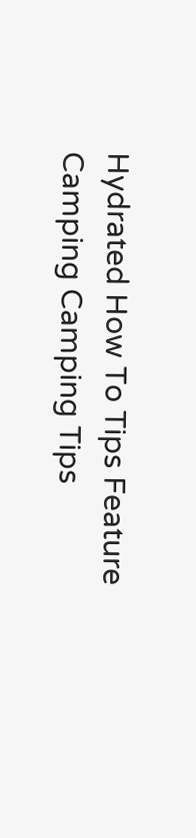Hydrated How To Tips Feature Camping Camping Tips